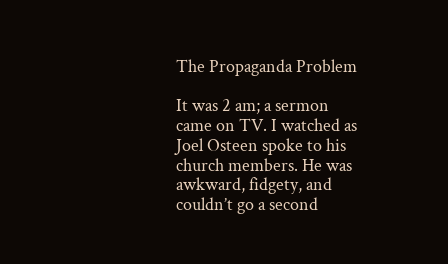The Propaganda Problem

It was 2 am; a sermon came on TV. I watched as Joel Osteen spoke to his church members. He was awkward, fidgety, and couldn’t go a second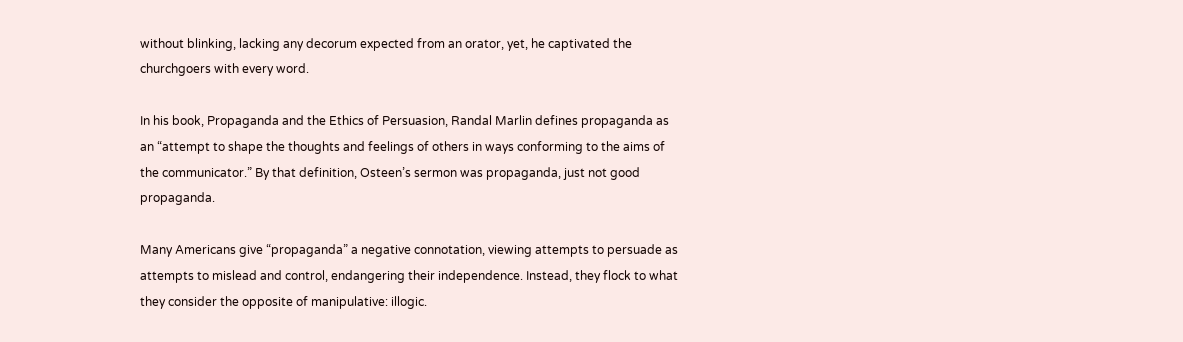without blinking, lacking any decorum expected from an orator, yet, he captivated the churchgoers with every word.

In his book, Propaganda and the Ethics of Persuasion, Randal Marlin defines propaganda as an “attempt to shape the thoughts and feelings of others in ways conforming to the aims of the communicator.” By that definition, Osteen’s sermon was propaganda, just not good propaganda.

Many Americans give “propaganda” a negative connotation, viewing attempts to persuade as attempts to mislead and control, endangering their independence. Instead, they flock to what they consider the opposite of manipulative: illogic.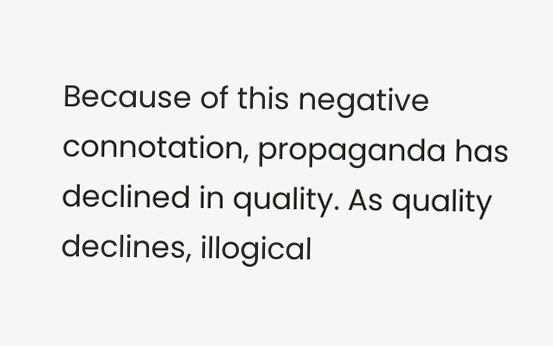Because of this negative connotation, propaganda has declined in quality. As quality declines, illogical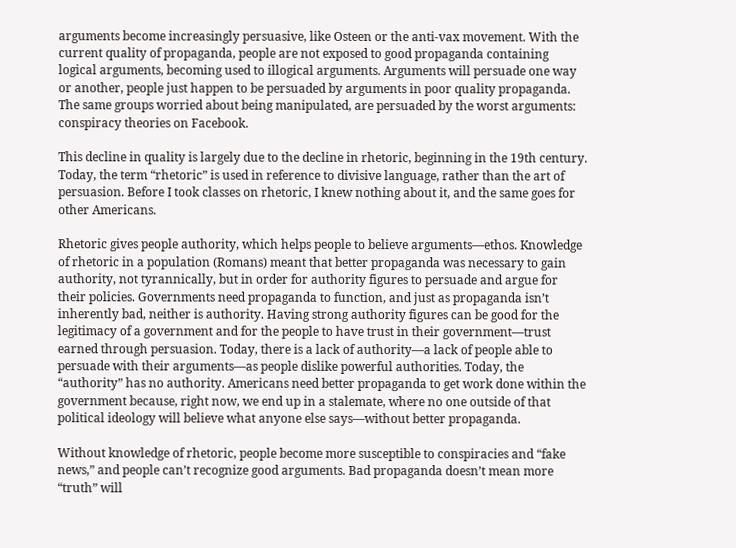arguments become increasingly persuasive, like Osteen or the anti-vax movement. With the current quality of propaganda, people are not exposed to good propaganda containing logical arguments, becoming used to illogical arguments. Arguments will persuade one way or another, people just happen to be persuaded by arguments in poor quality propaganda. The same groups worried about being manipulated, are persuaded by the worst arguments: conspiracy theories on Facebook.

This decline in quality is largely due to the decline in rhetoric, beginning in the 19th century. Today, the term “rhetoric” is used in reference to divisive language, rather than the art of persuasion. Before I took classes on rhetoric, I knew nothing about it, and the same goes for other Americans.

Rhetoric gives people authority, which helps people to believe arguments—ethos. Knowledge of rhetoric in a population (Romans) meant that better propaganda was necessary to gain authority, not tyrannically, but in order for authority figures to persuade and argue for their policies. Governments need propaganda to function, and just as propaganda isn’t inherently bad, neither is authority. Having strong authority figures can be good for the legitimacy of a government and for the people to have trust in their government—trust earned through persuasion. Today, there is a lack of authority—a lack of people able to persuade with their arguments—as people dislike powerful authorities. Today, the “authority” has no authority. Americans need better propaganda to get work done within the government because, right now, we end up in a stalemate, where no one outside of that political ideology will believe what anyone else says—without better propaganda.

Without knowledge of rhetoric, people become more susceptible to conspiracies and “fake news,” and people can’t recognize good arguments. Bad propaganda doesn’t mean more “truth” will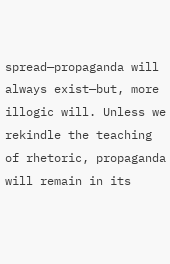spread—propaganda will always exist—but, more illogic will. Unless we rekindle the teaching of rhetoric, propaganda will remain in its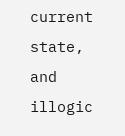current state, and illogic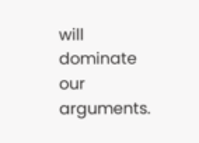will dominate our arguments.